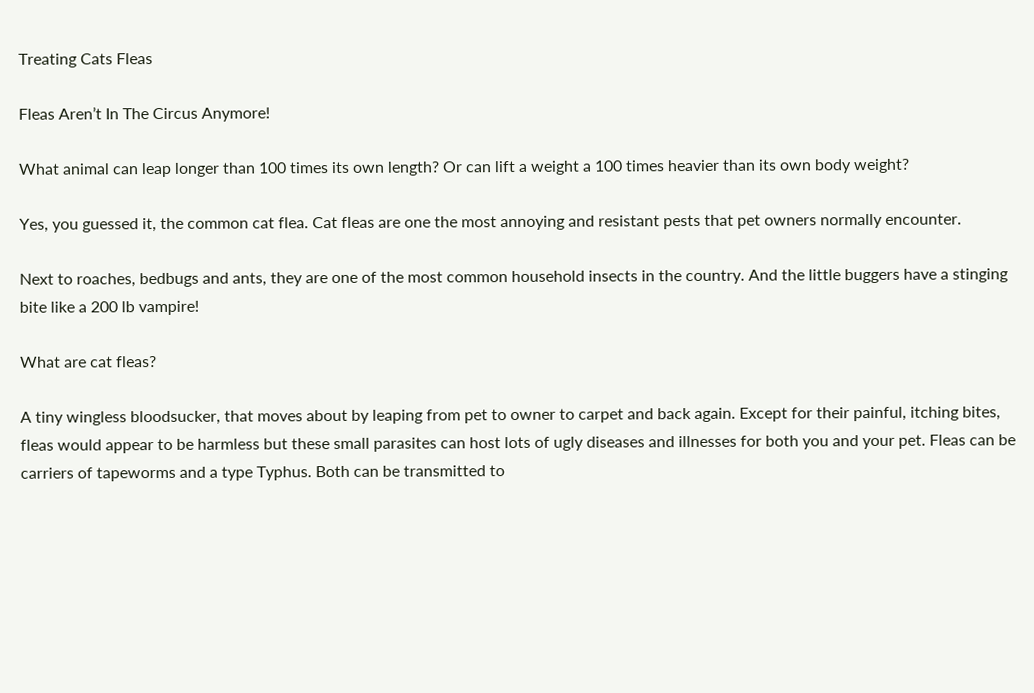Treating Cats Fleas

Fleas Aren’t In The Circus Anymore!

What animal can leap longer than 100 times its own length? Or can lift a weight a 100 times heavier than its own body weight?

Yes, you guessed it, the common cat flea. Cat fleas are one the most annoying and resistant pests that pet owners normally encounter.

Next to roaches, bedbugs and ants, they are one of the most common household insects in the country. And the little buggers have a stinging bite like a 200 lb vampire!

What are cat fleas?

A tiny wingless bloodsucker, that moves about by leaping from pet to owner to carpet and back again. Except for their painful, itching bites, fleas would appear to be harmless but these small parasites can host lots of ugly diseases and illnesses for both you and your pet. Fleas can be carriers of tapeworms and a type Typhus. Both can be transmitted to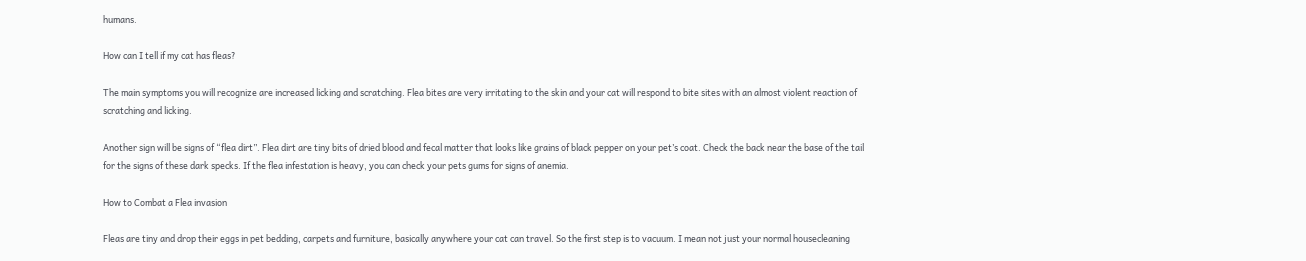humans.

How can I tell if my cat has fleas?

The main symptoms you will recognize are increased licking and scratching. Flea bites are very irritating to the skin and your cat will respond to bite sites with an almost violent reaction of scratching and licking.

Another sign will be signs of “flea dirt”. Flea dirt are tiny bits of dried blood and fecal matter that looks like grains of black pepper on your pet’s coat. Check the back near the base of the tail for the signs of these dark specks. If the flea infestation is heavy, you can check your pets gums for signs of anemia.

How to Combat a Flea invasion

Fleas are tiny and drop their eggs in pet bedding, carpets and furniture, basically anywhere your cat can travel. So the first step is to vacuum. I mean not just your normal housecleaning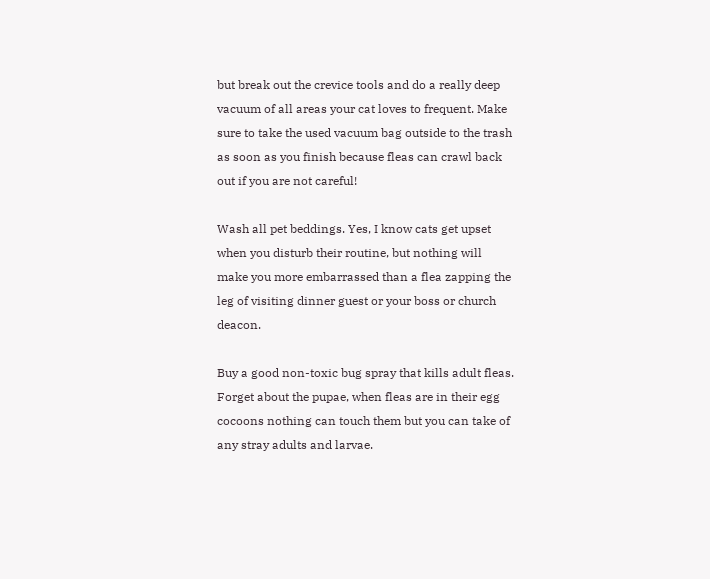but break out the crevice tools and do a really deep vacuum of all areas your cat loves to frequent. Make sure to take the used vacuum bag outside to the trash as soon as you finish because fleas can crawl back out if you are not careful!

Wash all pet beddings. Yes, I know cats get upset when you disturb their routine, but nothing will make you more embarrassed than a flea zapping the leg of visiting dinner guest or your boss or church deacon.

Buy a good non-toxic bug spray that kills adult fleas. Forget about the pupae, when fleas are in their egg cocoons nothing can touch them but you can take of any stray adults and larvae.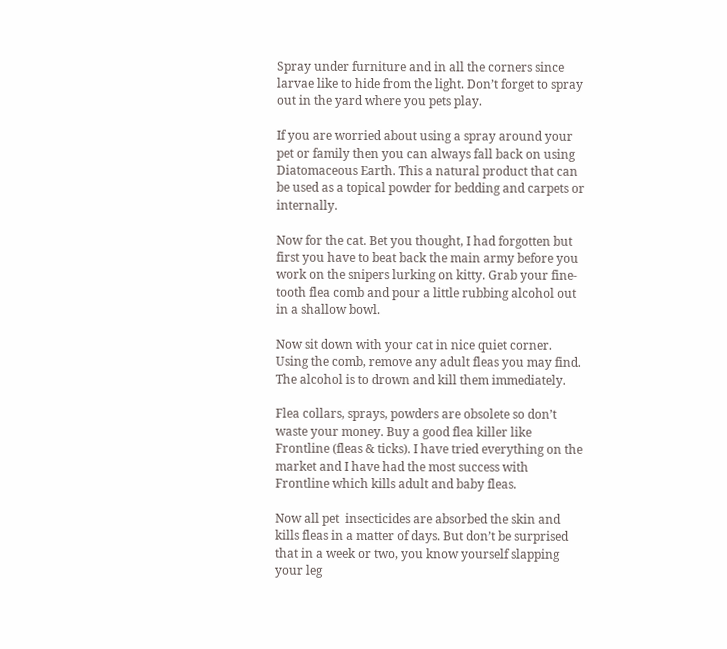Spray under furniture and in all the corners since larvae like to hide from the light. Don’t forget to spray out in the yard where you pets play.

If you are worried about using a spray around your pet or family then you can always fall back on using Diatomaceous Earth. This a natural product that can be used as a topical powder for bedding and carpets or internally.

Now for the cat. Bet you thought, I had forgotten but first you have to beat back the main army before you work on the snipers lurking on kitty. Grab your fine-tooth flea comb and pour a little rubbing alcohol out in a shallow bowl.

Now sit down with your cat in nice quiet corner. Using the comb, remove any adult fleas you may find. The alcohol is to drown and kill them immediately.

Flea collars, sprays, powders are obsolete so don’t waste your money. Buy a good flea killer like  Frontline (fleas & ticks). I have tried everything on the market and I have had the most success with Frontline which kills adult and baby fleas.

Now all pet  insecticides are absorbed the skin and kills fleas in a matter of days. But don’t be surprised that in a week or two, you know yourself slapping your leg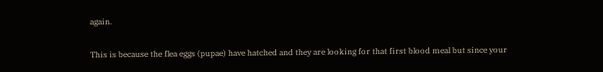again.

This is because the flea eggs (pupae) have hatched and they are looking for that first blood meal but since your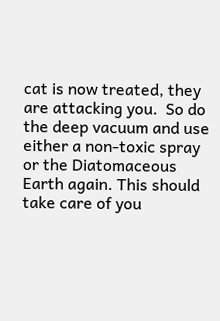cat is now treated, they are attacking you.  So do the deep vacuum and use either a non-toxic spray or the Diatomaceous Earth again. This should take care of you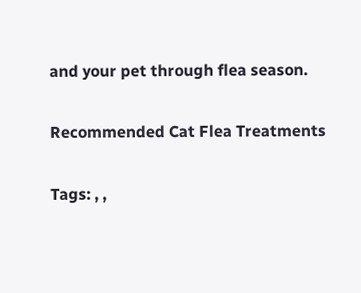and your pet through flea season.

Recommended Cat Flea Treatments

Tags: , ,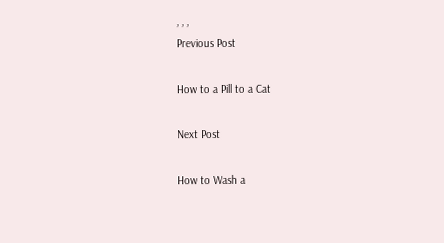, , ,
Previous Post

How to a Pill to a Cat

Next Post

How to Wash a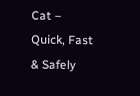Cat – Quick, Fast & Safely